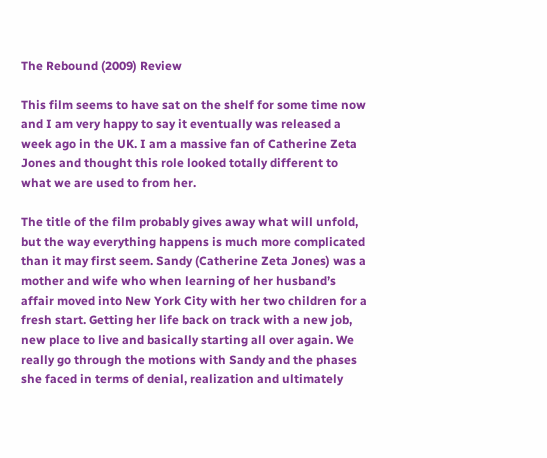The Rebound (2009) Review

This film seems to have sat on the shelf for some time now and I am very happy to say it eventually was released a week ago in the UK. I am a massive fan of Catherine Zeta Jones and thought this role looked totally different to what we are used to from her.

The title of the film probably gives away what will unfold, but the way everything happens is much more complicated than it may first seem. Sandy (Catherine Zeta Jones) was a mother and wife who when learning of her husband’s affair moved into New York City with her two children for a fresh start. Getting her life back on track with a new job, new place to live and basically starting all over again. We really go through the motions with Sandy and the phases she faced in terms of denial, realization and ultimately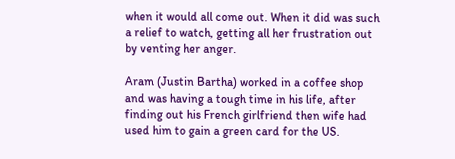when it would all come out. When it did was such a relief to watch, getting all her frustration out by venting her anger.

Aram (Justin Bartha) worked in a coffee shop and was having a tough time in his life, after finding out his French girlfriend then wife had used him to gain a green card for the US.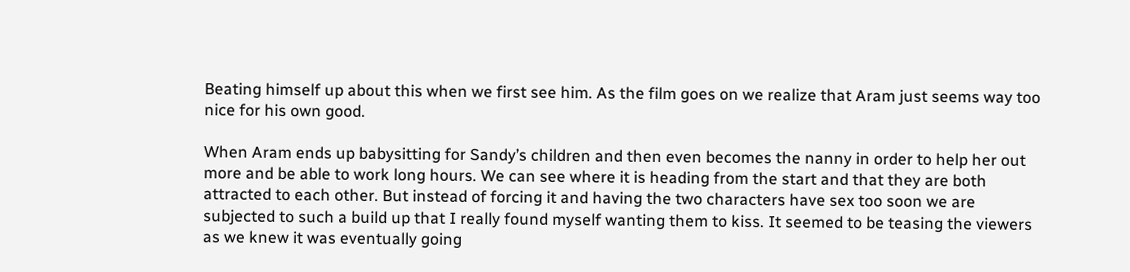Beating himself up about this when we first see him. As the film goes on we realize that Aram just seems way too nice for his own good.

When Aram ends up babysitting for Sandy’s children and then even becomes the nanny in order to help her out more and be able to work long hours. We can see where it is heading from the start and that they are both attracted to each other. But instead of forcing it and having the two characters have sex too soon we are subjected to such a build up that I really found myself wanting them to kiss. It seemed to be teasing the viewers as we knew it was eventually going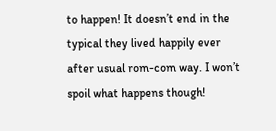to happen! It doesn’t end in the typical they lived happily ever after usual rom-com way. I won’t spoil what happens though!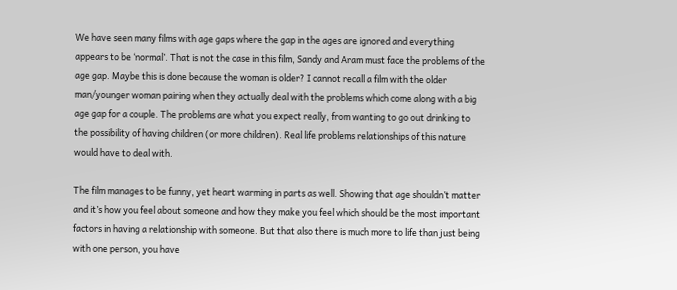We have seen many films with age gaps where the gap in the ages are ignored and everything appears to be ‘normal’. That is not the case in this film, Sandy and Aram must face the problems of the age gap. Maybe this is done because the woman is older? I cannot recall a film with the older man/younger woman pairing when they actually deal with the problems which come along with a big age gap for a couple. The problems are what you expect really, from wanting to go out drinking to the possibility of having children (or more children). Real life problems relationships of this nature would have to deal with.

The film manages to be funny, yet heart warming in parts as well. Showing that age shouldn’t matter and it’s how you feel about someone and how they make you feel which should be the most important factors in having a relationship with someone. But that also there is much more to life than just being with one person, you have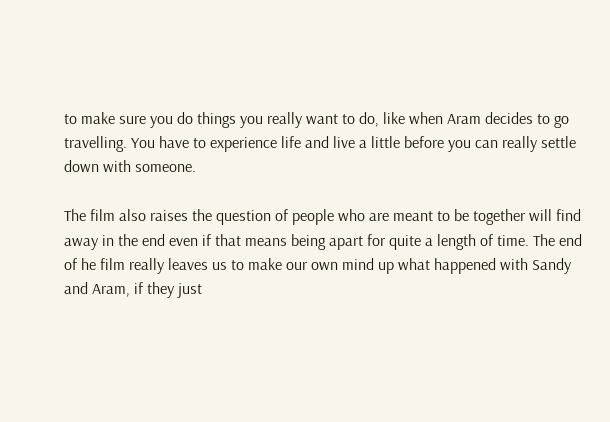to make sure you do things you really want to do, like when Aram decides to go travelling. You have to experience life and live a little before you can really settle down with someone.

The film also raises the question of people who are meant to be together will find away in the end even if that means being apart for quite a length of time. The end of he film really leaves us to make our own mind up what happened with Sandy and Aram, if they just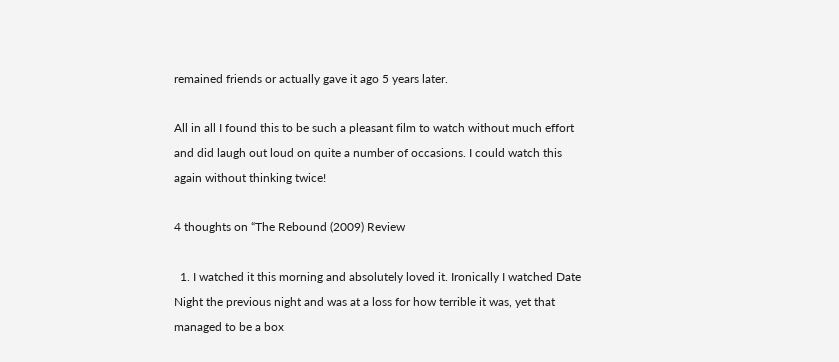remained friends or actually gave it ago 5 years later.

All in all I found this to be such a pleasant film to watch without much effort and did laugh out loud on quite a number of occasions. I could watch this again without thinking twice!

4 thoughts on “The Rebound (2009) Review

  1. I watched it this morning and absolutely loved it. Ironically I watched Date Night the previous night and was at a loss for how terrible it was, yet that managed to be a box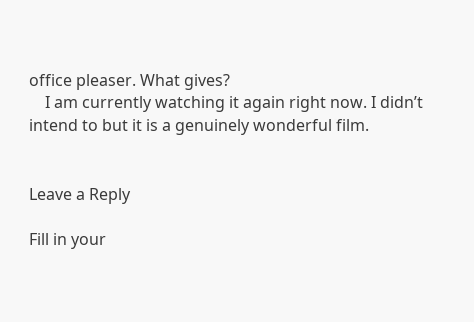office pleaser. What gives?
    I am currently watching it again right now. I didn’t intend to but it is a genuinely wonderful film.


Leave a Reply

Fill in your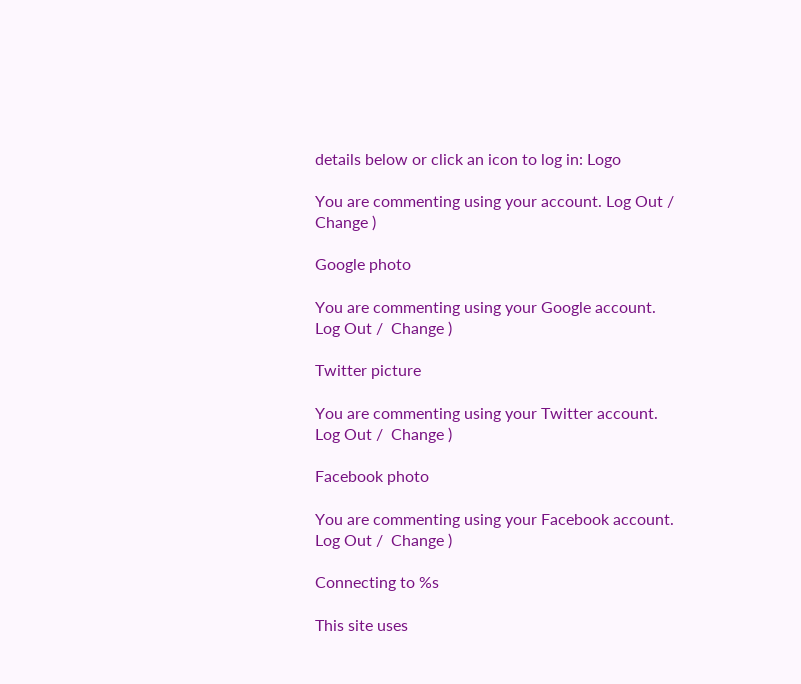details below or click an icon to log in: Logo

You are commenting using your account. Log Out /  Change )

Google photo

You are commenting using your Google account. Log Out /  Change )

Twitter picture

You are commenting using your Twitter account. Log Out /  Change )

Facebook photo

You are commenting using your Facebook account. Log Out /  Change )

Connecting to %s

This site uses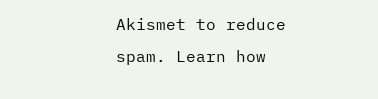Akismet to reduce spam. Learn how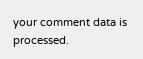your comment data is processed.